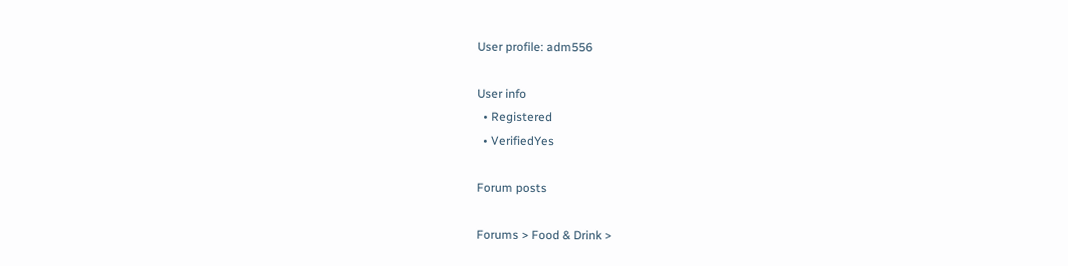User profile: adm556

User info
  • Registered
  • VerifiedYes

Forum posts

Forums > Food & Drink >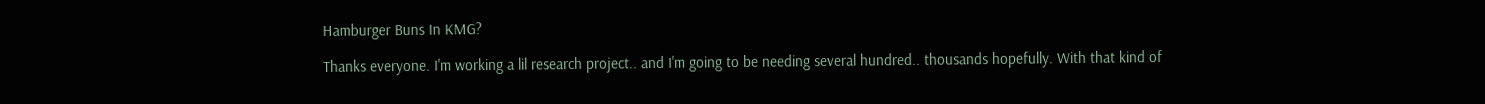Hamburger Buns In KMG?

Thanks everyone. I'm working a lil research project.. and I'm going to be needing several hundred.. thousands hopefully. With that kind of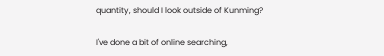quantity, should I look outside of Kunming?

I've done a bit of online searching,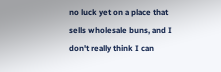no luck yet on a place that sells wholesale buns, and I don't really think I can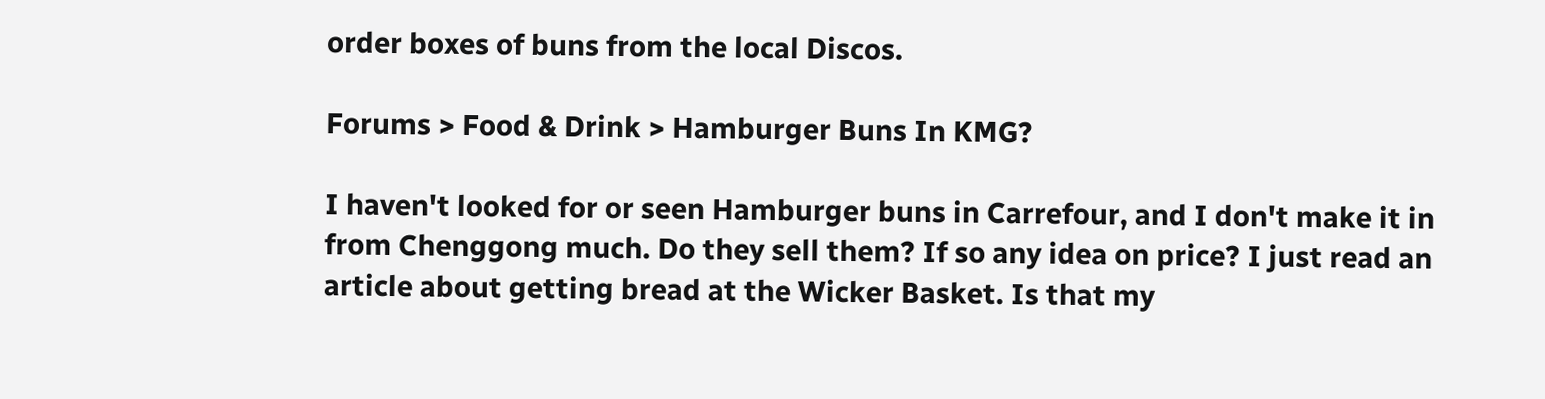order boxes of buns from the local Discos.

Forums > Food & Drink > Hamburger Buns In KMG?

I haven't looked for or seen Hamburger buns in Carrefour, and I don't make it in from Chenggong much. Do they sell them? If so any idea on price? I just read an article about getting bread at the Wicker Basket. Is that my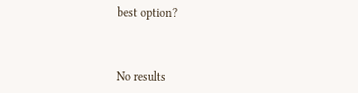best option?



No results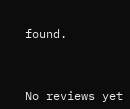found.



No reviews yet